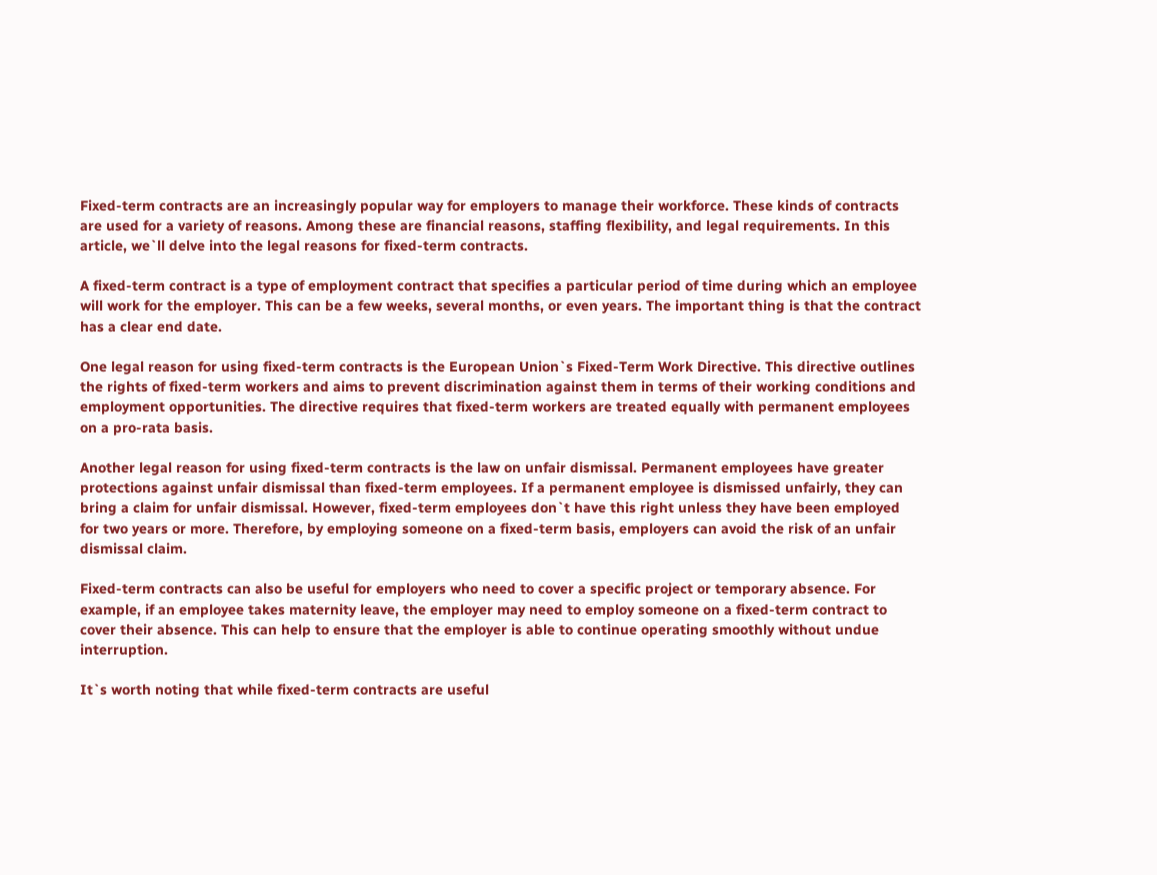Fixed-term contracts are an increasingly popular way for employers to manage their workforce. These kinds of contracts are used for a variety of reasons. Among these are financial reasons, staffing flexibility, and legal requirements. In this article, we`ll delve into the legal reasons for fixed-term contracts.

A fixed-term contract is a type of employment contract that specifies a particular period of time during which an employee will work for the employer. This can be a few weeks, several months, or even years. The important thing is that the contract has a clear end date.

One legal reason for using fixed-term contracts is the European Union`s Fixed-Term Work Directive. This directive outlines the rights of fixed-term workers and aims to prevent discrimination against them in terms of their working conditions and employment opportunities. The directive requires that fixed-term workers are treated equally with permanent employees on a pro-rata basis.

Another legal reason for using fixed-term contracts is the law on unfair dismissal. Permanent employees have greater protections against unfair dismissal than fixed-term employees. If a permanent employee is dismissed unfairly, they can bring a claim for unfair dismissal. However, fixed-term employees don`t have this right unless they have been employed for two years or more. Therefore, by employing someone on a fixed-term basis, employers can avoid the risk of an unfair dismissal claim.

Fixed-term contracts can also be useful for employers who need to cover a specific project or temporary absence. For example, if an employee takes maternity leave, the employer may need to employ someone on a fixed-term contract to cover their absence. This can help to ensure that the employer is able to continue operating smoothly without undue interruption.

It`s worth noting that while fixed-term contracts are useful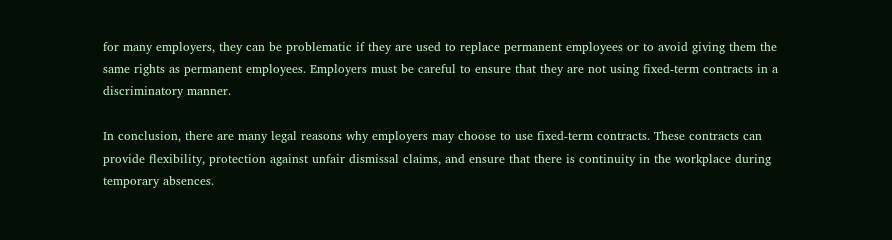for many employers, they can be problematic if they are used to replace permanent employees or to avoid giving them the same rights as permanent employees. Employers must be careful to ensure that they are not using fixed-term contracts in a discriminatory manner.

In conclusion, there are many legal reasons why employers may choose to use fixed-term contracts. These contracts can provide flexibility, protection against unfair dismissal claims, and ensure that there is continuity in the workplace during temporary absences.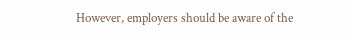However, employers should be aware of the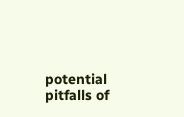potential pitfalls of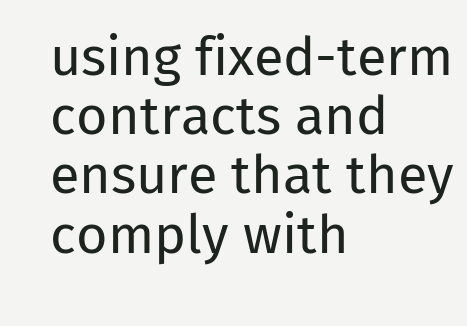using fixed-term contracts and ensure that they comply with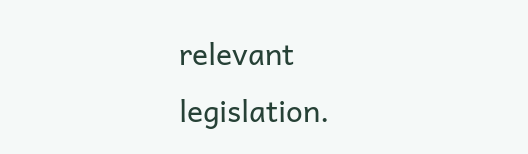relevant legislation.